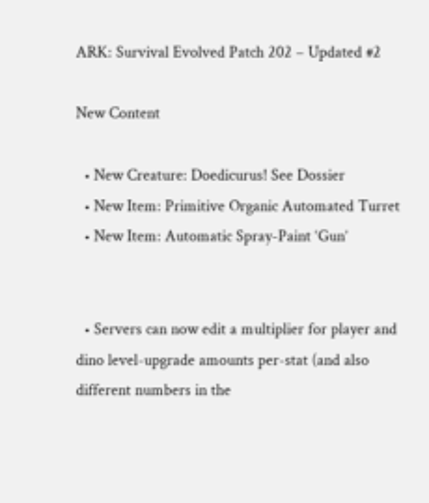ARK: Survival Evolved Patch 202 – Updated #2

New Content

  • New Creature: Doedicurus! See Dossier
  • New Item: Primitive Organic Automated Turret
  • New Item: Automatic Spray-Paint ‘Gun’


  • Servers can now edit a multiplier for player and dino level-upgrade amounts per-stat (and also different numbers in the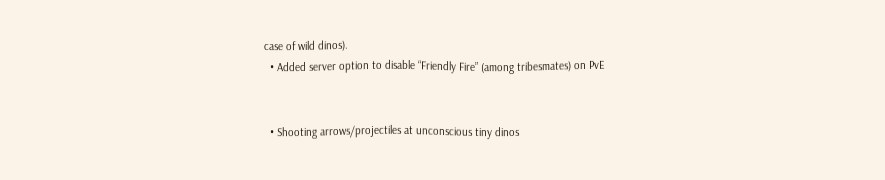case of wild dinos).
  • Added server option to disable “Friendly Fire” (among tribesmates) on PvE


  • Shooting arrows/projectiles at unconscious tiny dinos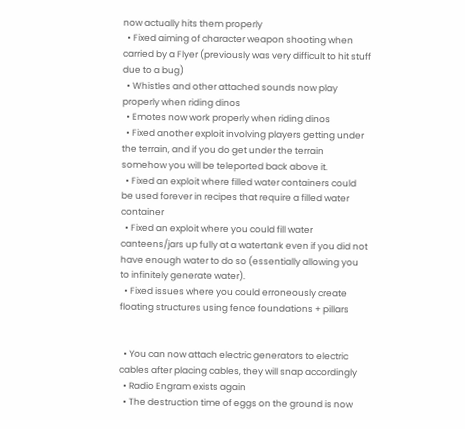now actually hits them properly
  • Fixed aiming of character weapon shooting when carried by a Flyer (previously was very difficult to hit stuff due to a bug)
  • Whistles and other attached sounds now play properly when riding dinos
  • Emotes now work properly when riding dinos
  • Fixed another exploit involving players getting under the terrain, and if you do get under the terrain somehow you will be teleported back above it.
  • Fixed an exploit where filled water containers could be used forever in recipes that require a filled water container
  • Fixed an exploit where you could fill water canteens/jars up fully at a watertank even if you did not have enough water to do so (essentially allowing you to infinitely generate water).
  • Fixed issues where you could erroneously create floating structures using fence foundations + pillars


  • You can now attach electric generators to electric cables after placing cables, they will snap accordingly
  • Radio Engram exists again
  • The destruction time of eggs on the ground is now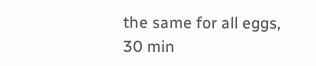the same for all eggs, 30 min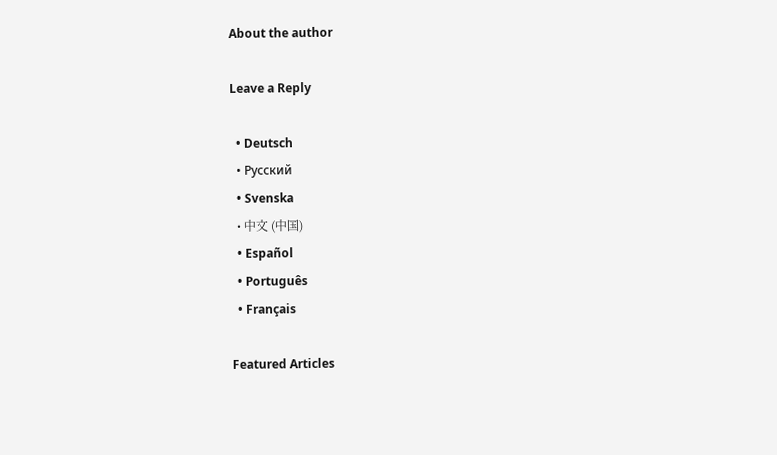About the author

Leave a Reply

  • Deutsch
  • Русский
  • Svenska
  • 中文 (中国)
  • Español
  • Português
  • Français

Featured Articles